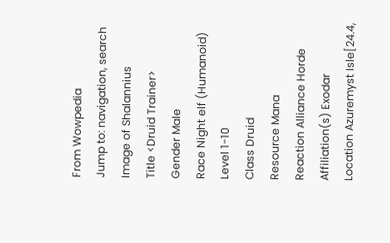From Wowpedia
Jump to: navigation, search
Image of Shalannius
Title <Druid Trainer>
Gender Male
Race Night elf (Humanoid)
Level 1-10
Class Druid
Resource Mana
Reaction Alliance Horde
Affiliation(s) Exodar
Location Azuremyst Isle[24.4,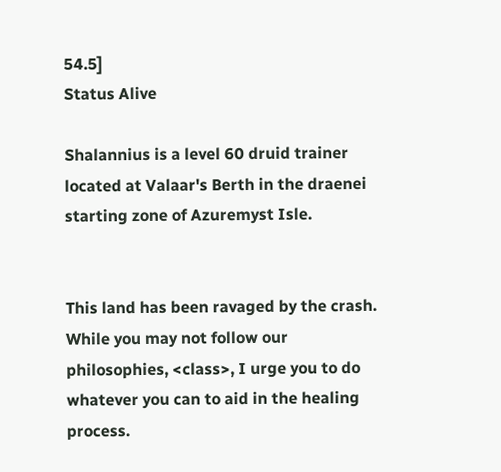54.5]
Status Alive

Shalannius is a level 60 druid trainer located at Valaar's Berth in the draenei starting zone of Azuremyst Isle.


This land has been ravaged by the crash. While you may not follow our philosophies, <class>, I urge you to do whatever you can to aid in the healing process.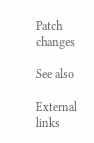Patch changes

See also

External links